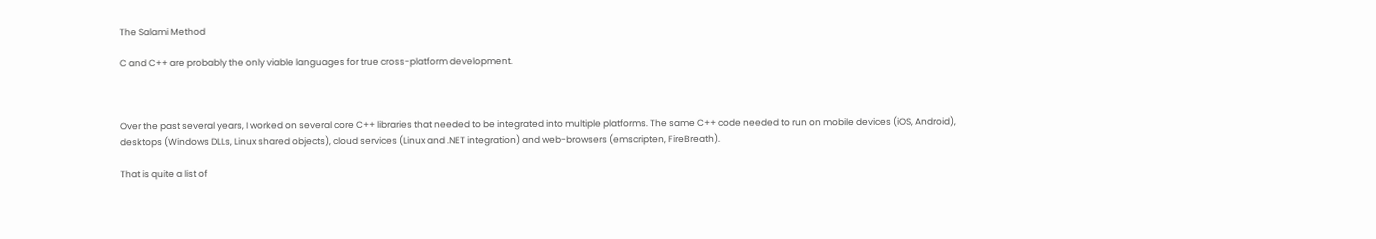The Salami Method

C and C++ are probably the only viable languages for true cross-platform development.



Over the past several years, I worked on several core C++ libraries that needed to be integrated into multiple platforms. The same C++ code needed to run on mobile devices (iOS, Android), desktops (Windows DLLs, Linux shared objects), cloud services (Linux and .NET integration) and web-browsers (emscripten, FireBreath).

That is quite a list of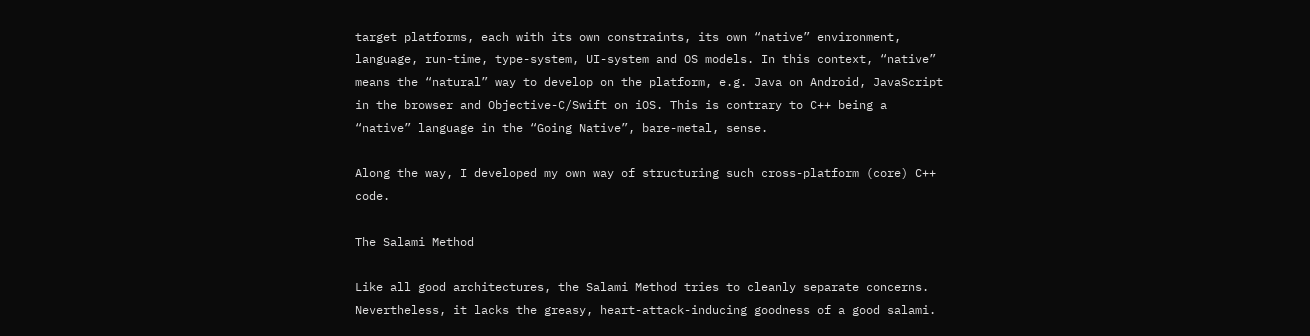target platforms, each with its own constraints, its own “native” environment, language, run-time, type-system, UI-system and OS models. In this context, “native” means the “natural” way to develop on the platform, e.g. Java on Android, JavaScript in the browser and Objective-C/Swift on iOS. This is contrary to C++ being a “native” language in the “Going Native”, bare-metal, sense.

Along the way, I developed my own way of structuring such cross-platform (core) C++ code.

The Salami Method

Like all good architectures, the Salami Method tries to cleanly separate concerns.
Nevertheless, it lacks the greasy, heart-attack-inducing goodness of a good salami.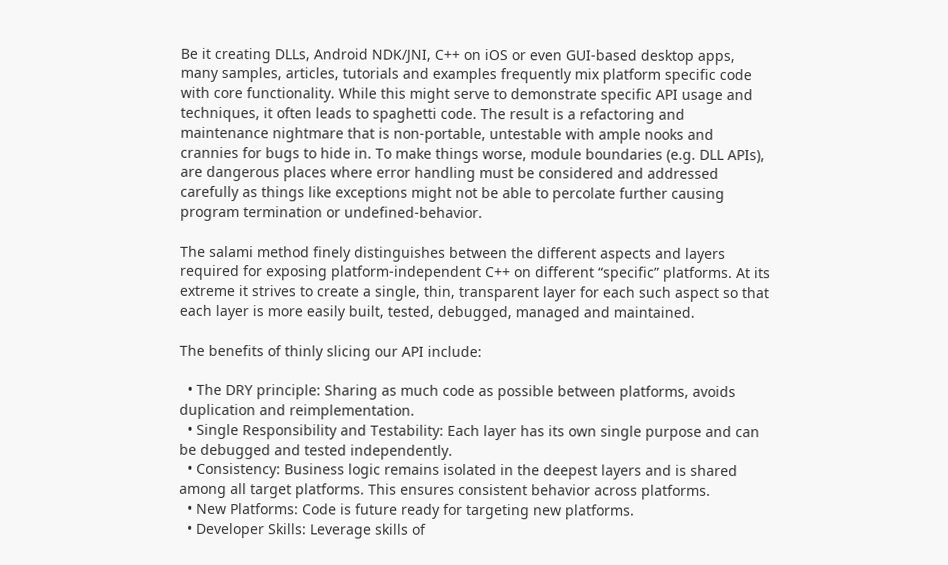Be it creating DLLs, Android NDK/JNI, C++ on iOS or even GUI-based desktop apps, many samples, articles, tutorials and examples frequently mix platform specific code with core functionality. While this might serve to demonstrate specific API usage and techniques, it often leads to spaghetti code. The result is a refactoring and maintenance nightmare that is non-portable, untestable with ample nooks and crannies for bugs to hide in. To make things worse, module boundaries (e.g. DLL APIs), are dangerous places where error handling must be considered and addressed carefully as things like exceptions might not be able to percolate further causing program termination or undefined-behavior.

The salami method finely distinguishes between the different aspects and layers required for exposing platform-independent C++ on different “specific” platforms. At its extreme it strives to create a single, thin, transparent layer for each such aspect so that each layer is more easily built, tested, debugged, managed and maintained.

The benefits of thinly slicing our API include:

  • The DRY principle: Sharing as much code as possible between platforms, avoids duplication and reimplementation.
  • Single Responsibility and Testability: Each layer has its own single purpose and can be debugged and tested independently.
  • Consistency: Business logic remains isolated in the deepest layers and is shared among all target platforms. This ensures consistent behavior across platforms.
  • New Platforms: Code is future ready for targeting new platforms.
  • Developer Skills: Leverage skills of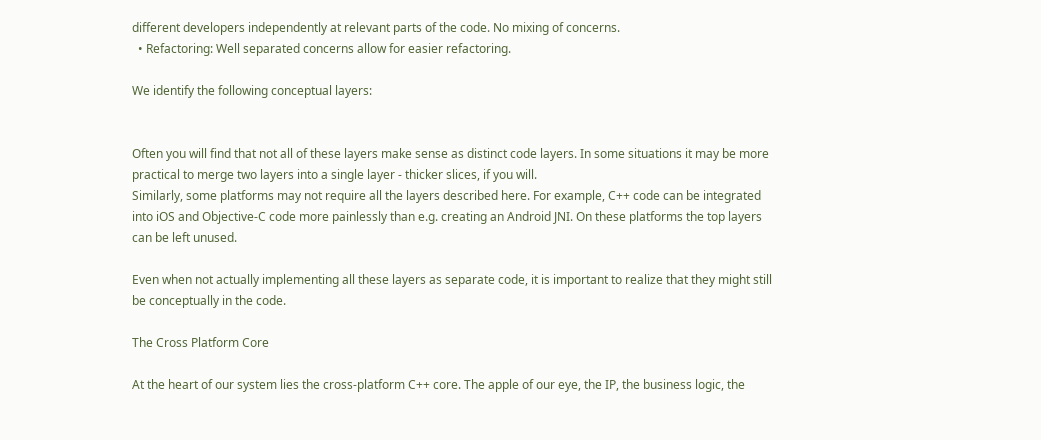different developers independently at relevant parts of the code. No mixing of concerns.
  • Refactoring: Well separated concerns allow for easier refactoring.

We identify the following conceptual layers:


Often you will find that not all of these layers make sense as distinct code layers. In some situations it may be more practical to merge two layers into a single layer - thicker slices, if you will.
Similarly, some platforms may not require all the layers described here. For example, C++ code can be integrated into iOS and Objective-C code more painlessly than e.g. creating an Android JNI. On these platforms the top layers can be left unused.

Even when not actually implementing all these layers as separate code, it is important to realize that they might still be conceptually in the code.

The Cross Platform Core

At the heart of our system lies the cross-platform C++ core. The apple of our eye, the IP, the business logic, the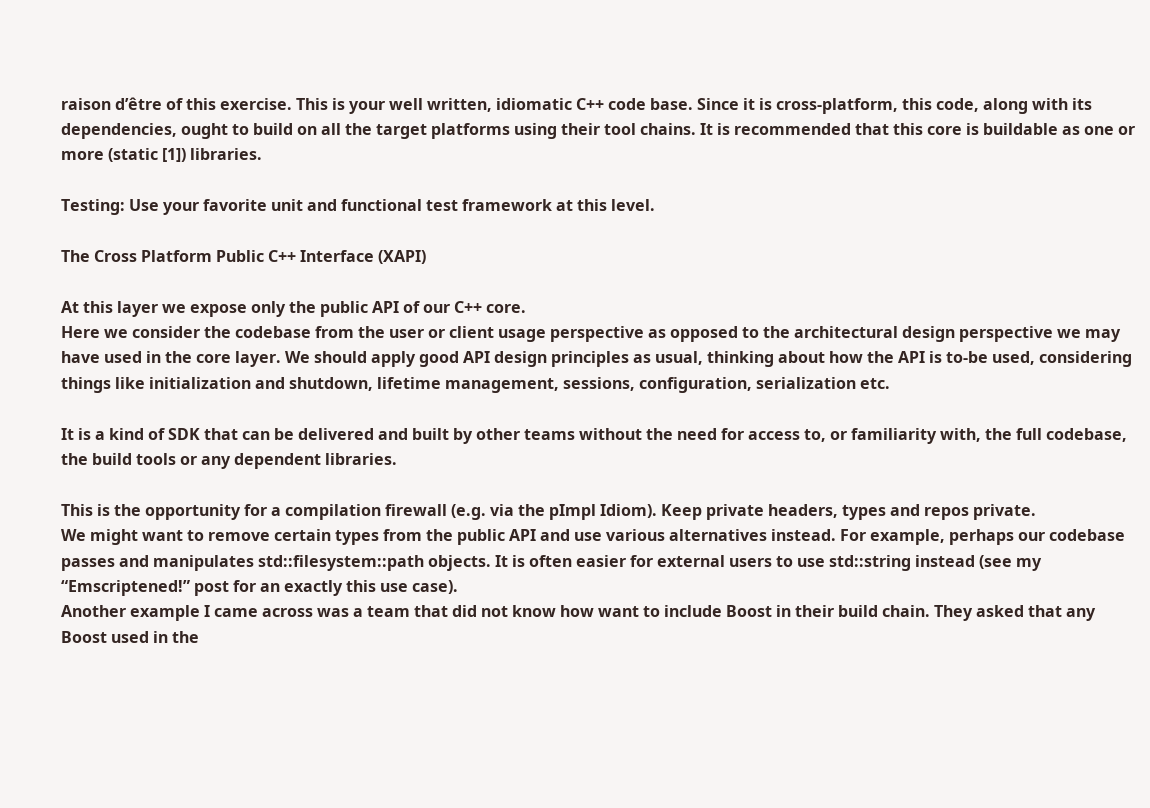raison d’être of this exercise. This is your well written, idiomatic C++ code base. Since it is cross-platform, this code, along with its dependencies, ought to build on all the target platforms using their tool chains. It is recommended that this core is buildable as one or more (static [1]) libraries.

Testing: Use your favorite unit and functional test framework at this level.

The Cross Platform Public C++ Interface (XAPI)

At this layer we expose only the public API of our C++ core.
Here we consider the codebase from the user or client usage perspective as opposed to the architectural design perspective we may have used in the core layer. We should apply good API design principles as usual, thinking about how the API is to-be used, considering things like initialization and shutdown, lifetime management, sessions, configuration, serialization etc.

It is a kind of SDK that can be delivered and built by other teams without the need for access to, or familiarity with, the full codebase, the build tools or any dependent libraries.

This is the opportunity for a compilation firewall (e.g. via the pImpl Idiom). Keep private headers, types and repos private.
We might want to remove certain types from the public API and use various alternatives instead. For example, perhaps our codebase passes and manipulates std::filesystem::path objects. It is often easier for external users to use std::string instead (see my “Emscriptened!” post for an exactly this use case).
Another example I came across was a team that did not know how want to include Boost in their build chain. They asked that any Boost used in the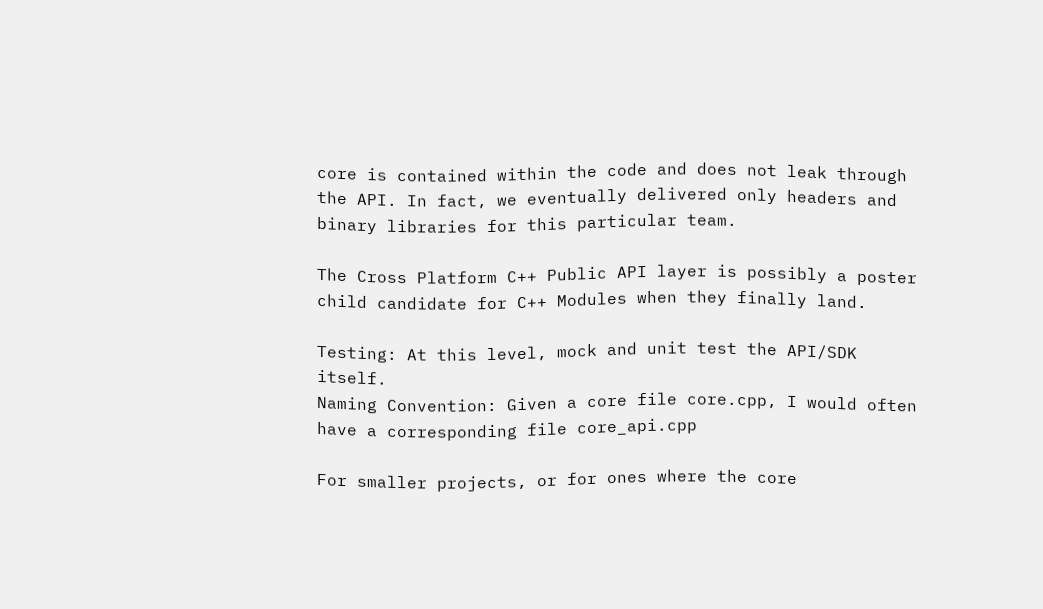core is contained within the code and does not leak through the API. In fact, we eventually delivered only headers and binary libraries for this particular team.

The Cross Platform C++ Public API layer is possibly a poster child candidate for C++ Modules when they finally land.

Testing: At this level, mock and unit test the API/SDK itself.
Naming Convention: Given a core file core.cpp, I would often have a corresponding file core_api.cpp

For smaller projects, or for ones where the core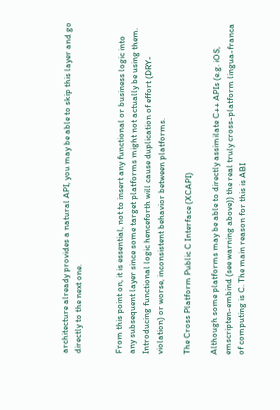architecture already provides a natural API, you may be able to skip this layer and go directly to the next one.


From this point on, it is essential, not to insert any functional or business logic into any subsequent layer since some target platforms might not actually be using them. Introducing functional logic henceforth will cause duplication of effort (DRY-violation) or worse, inconsistent behavior between platforms.

The Cross Platform Public C Interface (XCAPI)

Although some platforms may be able to directly assimilate C++ APIs (e.g. iOS, emscripten-embind (see warning above)) the real truly cross-platform lingua-franca of computing is C. The main reason for this is ABI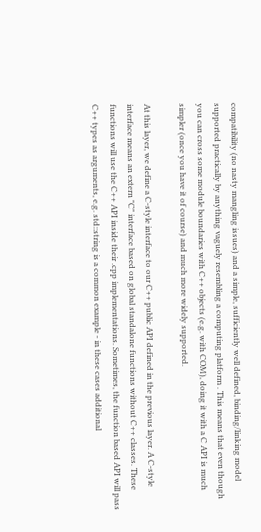compatibility (no nasty mangling issues) and a simple, sufficiently well defined, binding/linking model supported practically by anything vaguely resembling a computing platform . This means that even though you can cross some module boundaries with C++ objects (e.g. with COM), doing it with a C API is much simpler (once you have it of course) and much more widely supported.

At this layer, we define a C-style interface to our C++ public API defined in the previous layer. A C-style interface means an extern "C" interface based on global standalone functions without C++ classes. These functions will use the C++ API inside their .cpp implementations. Sometimes, the function based API will pass C++ types as arguments, e.g. std::string is a common example - in these cases additional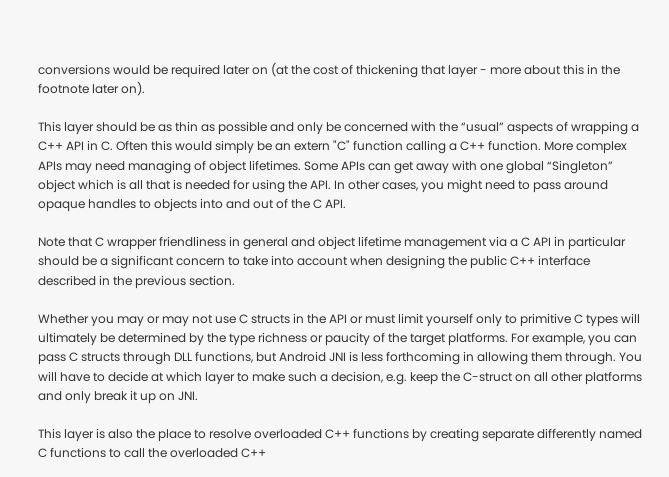conversions would be required later on (at the cost of thickening that layer - more about this in the footnote later on).

This layer should be as thin as possible and only be concerned with the “usual” aspects of wrapping a C++ API in C. Often this would simply be an extern "C" function calling a C++ function. More complex APIs may need managing of object lifetimes. Some APIs can get away with one global “Singleton” object which is all that is needed for using the API. In other cases, you might need to pass around opaque handles to objects into and out of the C API.

Note that C wrapper friendliness in general and object lifetime management via a C API in particular should be a significant concern to take into account when designing the public C++ interface described in the previous section.

Whether you may or may not use C structs in the API or must limit yourself only to primitive C types will ultimately be determined by the type richness or paucity of the target platforms. For example, you can pass C structs through DLL functions, but Android JNI is less forthcoming in allowing them through. You will have to decide at which layer to make such a decision, e.g. keep the C-struct on all other platforms and only break it up on JNI.

This layer is also the place to resolve overloaded C++ functions by creating separate differently named C functions to call the overloaded C++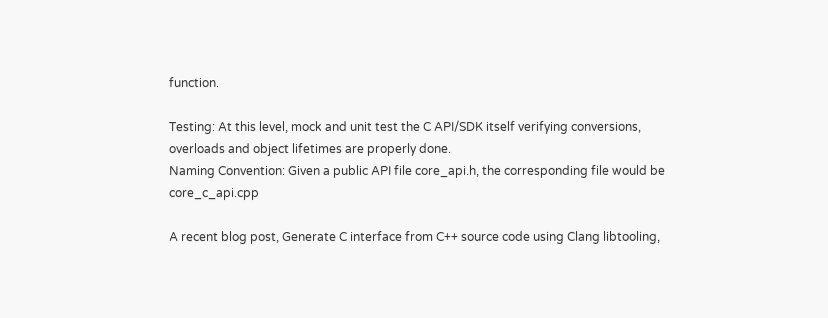function.

Testing: At this level, mock and unit test the C API/SDK itself verifying conversions, overloads and object lifetimes are properly done.
Naming Convention: Given a public API file core_api.h, the corresponding file would be core_c_api.cpp

A recent blog post, Generate C interface from C++ source code using Clang libtooling,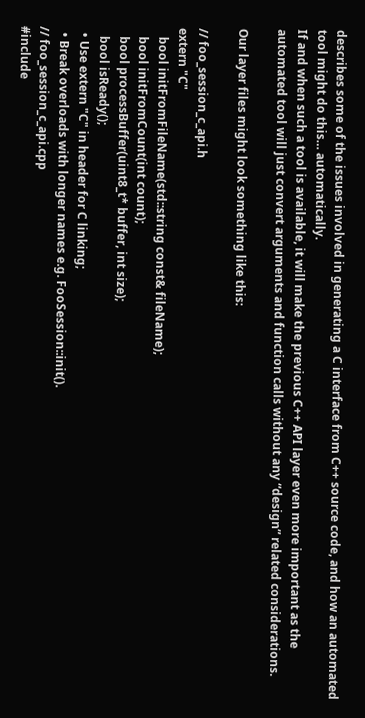describes some of the issues involved in generating a C interface from C++ source code, and how an automated tool might do this… automatically.
If and when such a tool is available, it will make the previous C++ API layer even more important as the automated tool will just convert arguments and function calls without any “design” related considerations.

Our layer files might look something like this:

// foo_session_c_api.h
extern "C"
   bool initFromFileName(std::string const& fileName);
   bool initFromCount(int count);
   bool processBuffer(uint8_t* buffer, int size);
   bool isReady();
  • Use extern "C" in header for C linking;
  • Break overloads with longer names e.g. FooSession::init().
// foo_session_c_api.cpp
#include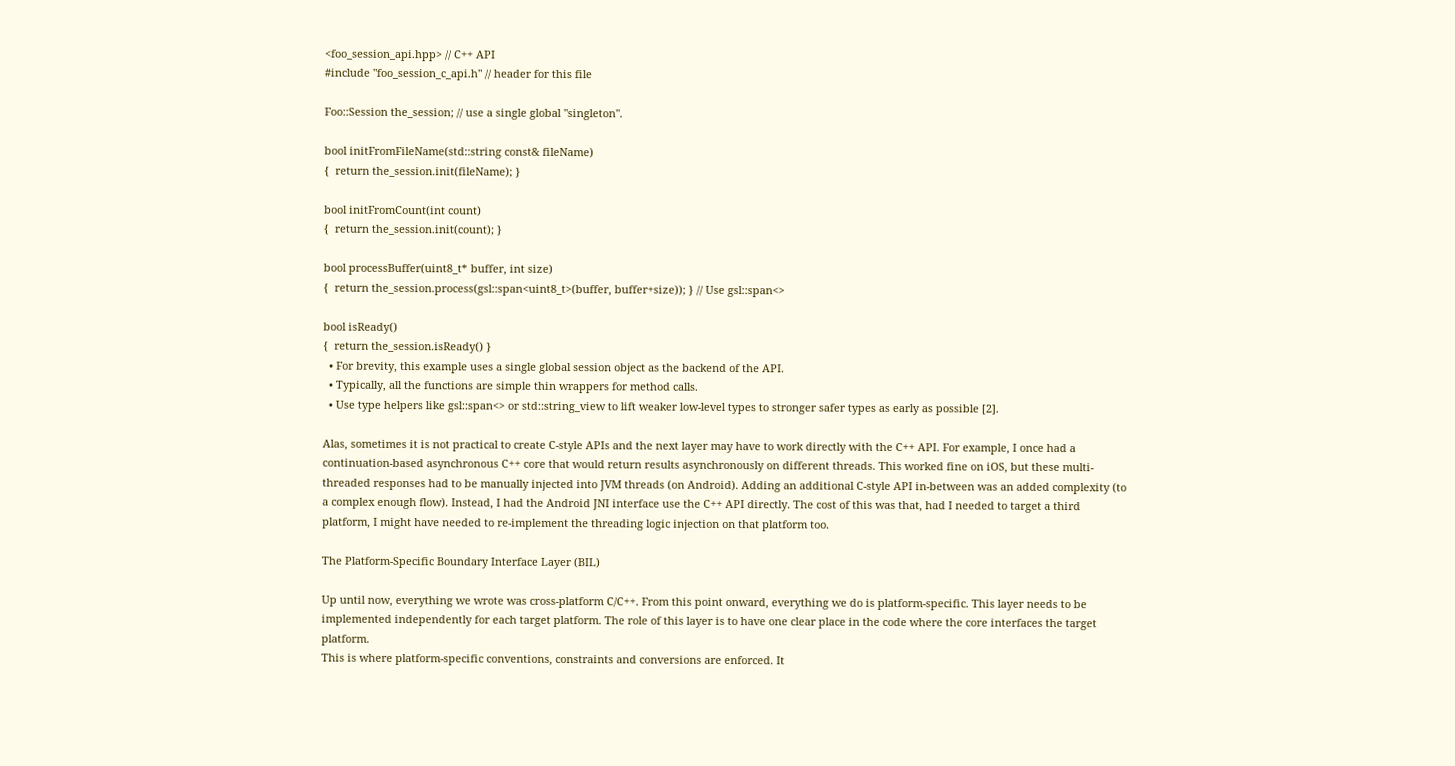<foo_session_api.hpp> // C++ API
#include "foo_session_c_api.h" // header for this file

Foo::Session the_session; // use a single global "singleton".

bool initFromFileName(std::string const& fileName)
{  return the_session.init(fileName); }

bool initFromCount(int count)
{  return the_session.init(count); }

bool processBuffer(uint8_t* buffer, int size)
{  return the_session.process(gsl::span<uint8_t>(buffer, buffer+size)); } // Use gsl::span<>

bool isReady()
{  return the_session.isReady() }
  • For brevity, this example uses a single global session object as the backend of the API.
  • Typically, all the functions are simple thin wrappers for method calls.
  • Use type helpers like gsl::span<> or std::string_view to lift weaker low-level types to stronger safer types as early as possible [2].

Alas, sometimes it is not practical to create C-style APIs and the next layer may have to work directly with the C++ API. For example, I once had a continuation-based asynchronous C++ core that would return results asynchronously on different threads. This worked fine on iOS, but these multi-threaded responses had to be manually injected into JVM threads (on Android). Adding an additional C-style API in-between was an added complexity (to a complex enough flow). Instead, I had the Android JNI interface use the C++ API directly. The cost of this was that, had I needed to target a third platform, I might have needed to re-implement the threading logic injection on that platform too.

The Platform-Specific Boundary Interface Layer (BIL)

Up until now, everything we wrote was cross-platform C/C++. From this point onward, everything we do is platform-specific. This layer needs to be implemented independently for each target platform. The role of this layer is to have one clear place in the code where the core interfaces the target platform.
This is where platform-specific conventions, constraints and conversions are enforced. It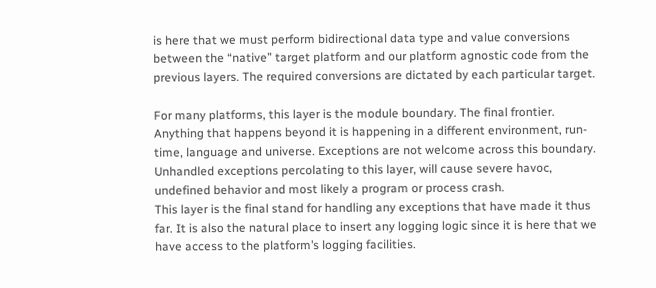is here that we must perform bidirectional data type and value conversions between the “native” target platform and our platform agnostic code from the previous layers. The required conversions are dictated by each particular target.

For many platforms, this layer is the module boundary. The final frontier. Anything that happens beyond it is happening in a different environment, run-time, language and universe. Exceptions are not welcome across this boundary. Unhandled exceptions percolating to this layer, will cause severe havoc, undefined behavior and most likely a program or process crash.
This layer is the final stand for handling any exceptions that have made it thus far. It is also the natural place to insert any logging logic since it is here that we have access to the platform’s logging facilities.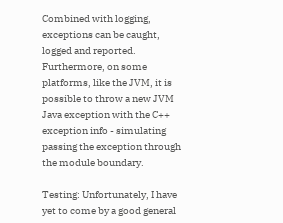Combined with logging, exceptions can be caught, logged and reported. Furthermore, on some platforms, like the JVM, it is possible to throw a new JVM Java exception with the C++ exception info - simulating passing the exception through the module boundary.

Testing: Unfortunately, I have yet to come by a good general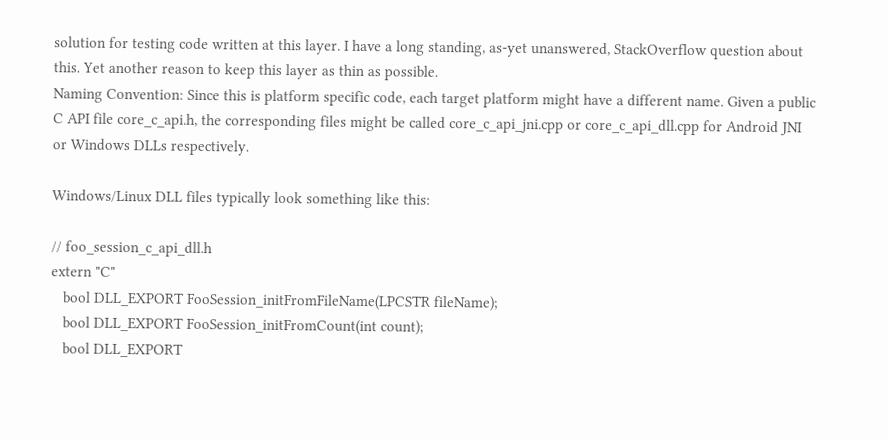solution for testing code written at this layer. I have a long standing, as-yet unanswered, StackOverflow question about this. Yet another reason to keep this layer as thin as possible.
Naming Convention: Since this is platform specific code, each target platform might have a different name. Given a public C API file core_c_api.h, the corresponding files might be called core_c_api_jni.cpp or core_c_api_dll.cpp for Android JNI or Windows DLLs respectively.

Windows/Linux DLL files typically look something like this:

// foo_session_c_api_dll.h
extern "C"
   bool DLL_EXPORT FooSession_initFromFileName(LPCSTR fileName);
   bool DLL_EXPORT FooSession_initFromCount(int count);
   bool DLL_EXPORT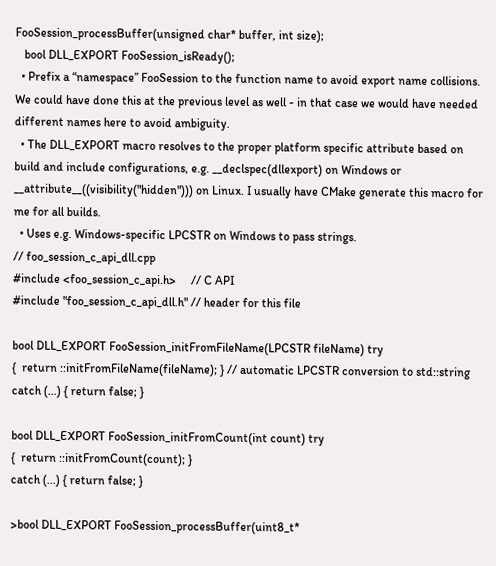FooSession_processBuffer(unsigned char* buffer, int size);
   bool DLL_EXPORT FooSession_isReady();
  • Prefix a “namespace” FooSession to the function name to avoid export name collisions. We could have done this at the previous level as well - in that case we would have needed different names here to avoid ambiguity.
  • The DLL_EXPORT macro resolves to the proper platform specific attribute based on build and include configurations, e.g. __declspec(dllexport) on Windows or __attribute__((visibility("hidden"))) on Linux. I usually have CMake generate this macro for me for all builds.
  • Uses e.g. Windows-specific LPCSTR on Windows to pass strings.
// foo_session_c_api_dll.cpp
#include <foo_session_c_api.h>     // C API
#include "foo_session_c_api_dll.h" // header for this file

bool DLL_EXPORT FooSession_initFromFileName(LPCSTR fileName) try
{  return ::initFromFileName(fileName); } // automatic LPCSTR conversion to std::string
catch (...) { return false; }

bool DLL_EXPORT FooSession_initFromCount(int count) try
{  return ::initFromCount(count); }
catch (...) { return false; }

>bool DLL_EXPORT FooSession_processBuffer(uint8_t*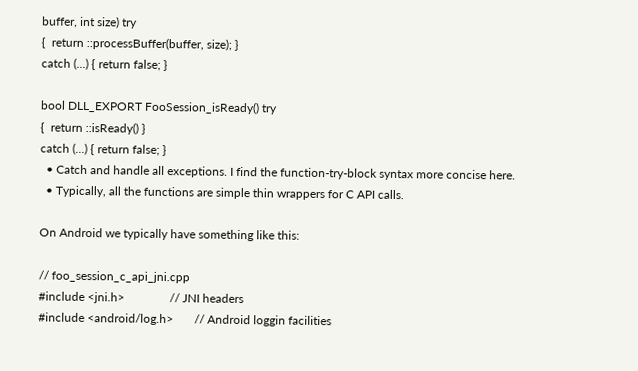buffer, int size) try
{  return ::processBuffer(buffer, size); }
catch (...) { return false; }

bool DLL_EXPORT FooSession_isReady() try
{  return ::isReady() }
catch (...) { return false; }
  • Catch and handle all exceptions. I find the function-try-block syntax more concise here.
  • Typically, all the functions are simple thin wrappers for C API calls.

On Android we typically have something like this:

// foo_session_c_api_jni.cpp
#include <jni.h>               // JNI headers
#include <android/log.h>       // Android loggin facilities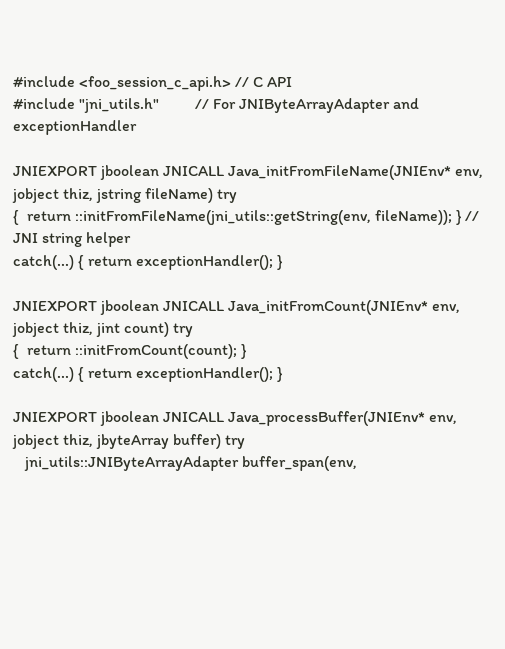#include <foo_session_c_api.h> // C API
#include "jni_utils.h"         // For JNIByteArrayAdapter and exceptionHandler

JNIEXPORT jboolean JNICALL Java_initFromFileName(JNIEnv* env, jobject thiz, jstring fileName) try
{  return ::initFromFileName(jni_utils::getString(env, fileName)); } // JNI string helper
catch(...) { return exceptionHandler(); }

JNIEXPORT jboolean JNICALL Java_initFromCount(JNIEnv* env, jobject thiz, jint count) try
{  return ::initFromCount(count); }
catch(...) { return exceptionHandler(); }

JNIEXPORT jboolean JNICALL Java_processBuffer(JNIEnv* env, jobject thiz, jbyteArray buffer) try
   jni_utils::JNIByteArrayAdapter buffer_span(env,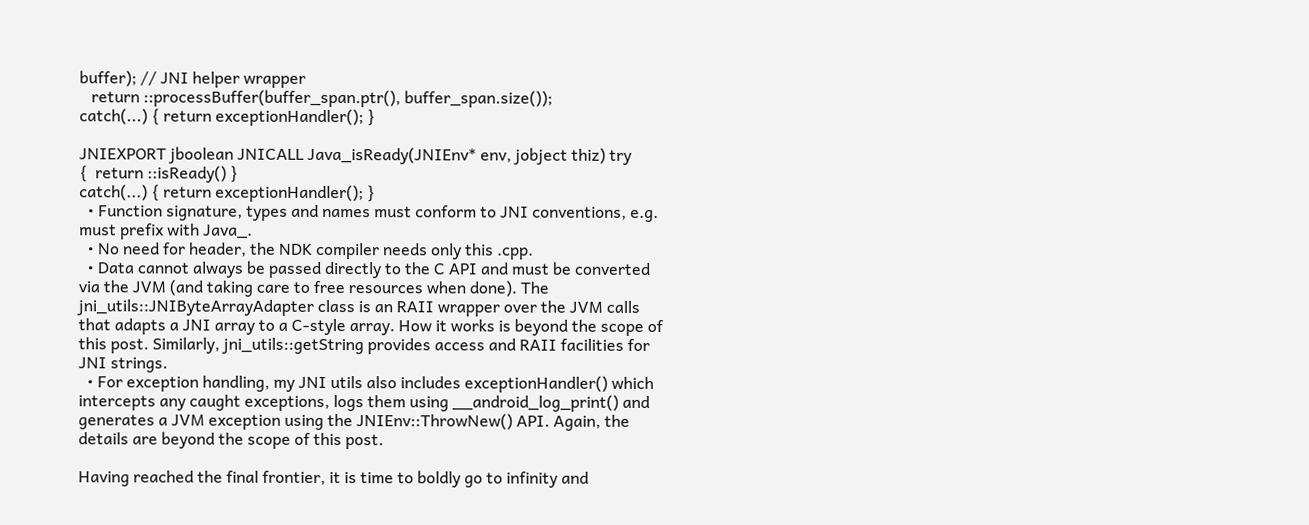buffer); // JNI helper wrapper
   return ::processBuffer(buffer_span.ptr(), buffer_span.size());
catch(...) { return exceptionHandler(); }

JNIEXPORT jboolean JNICALL Java_isReady(JNIEnv* env, jobject thiz) try
{  return ::isReady() }
catch(...) { return exceptionHandler(); }
  • Function signature, types and names must conform to JNI conventions, e.g. must prefix with Java_.
  • No need for header, the NDK compiler needs only this .cpp.
  • Data cannot always be passed directly to the C API and must be converted via the JVM (and taking care to free resources when done). The jni_utils::JNIByteArrayAdapter class is an RAII wrapper over the JVM calls that adapts a JNI array to a C-style array. How it works is beyond the scope of this post. Similarly, jni_utils::getString provides access and RAII facilities for JNI strings.
  • For exception handling, my JNI utils also includes exceptionHandler() which intercepts any caught exceptions, logs them using __android_log_print() and generates a JVM exception using the JNIEnv::ThrowNew() API. Again, the details are beyond the scope of this post.

Having reached the final frontier, it is time to boldly go to infinity and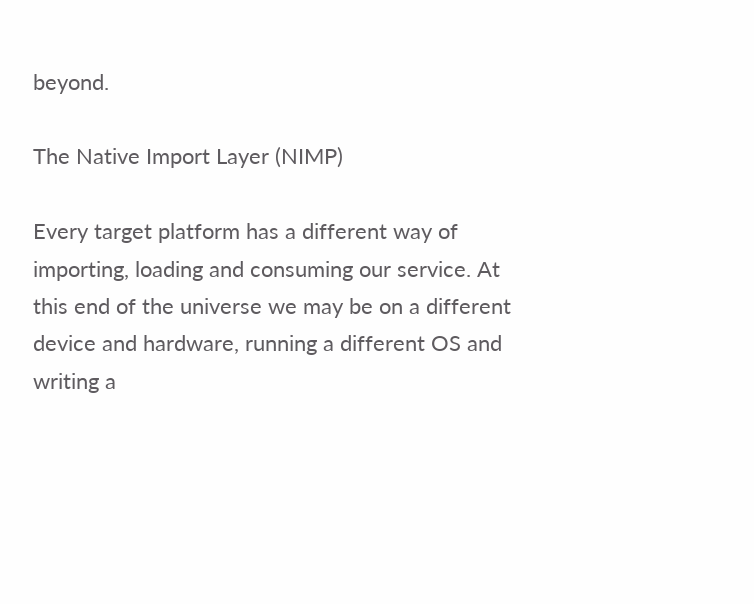beyond.

The Native Import Layer (NIMP)

Every target platform has a different way of importing, loading and consuming our service. At this end of the universe we may be on a different device and hardware, running a different OS and writing a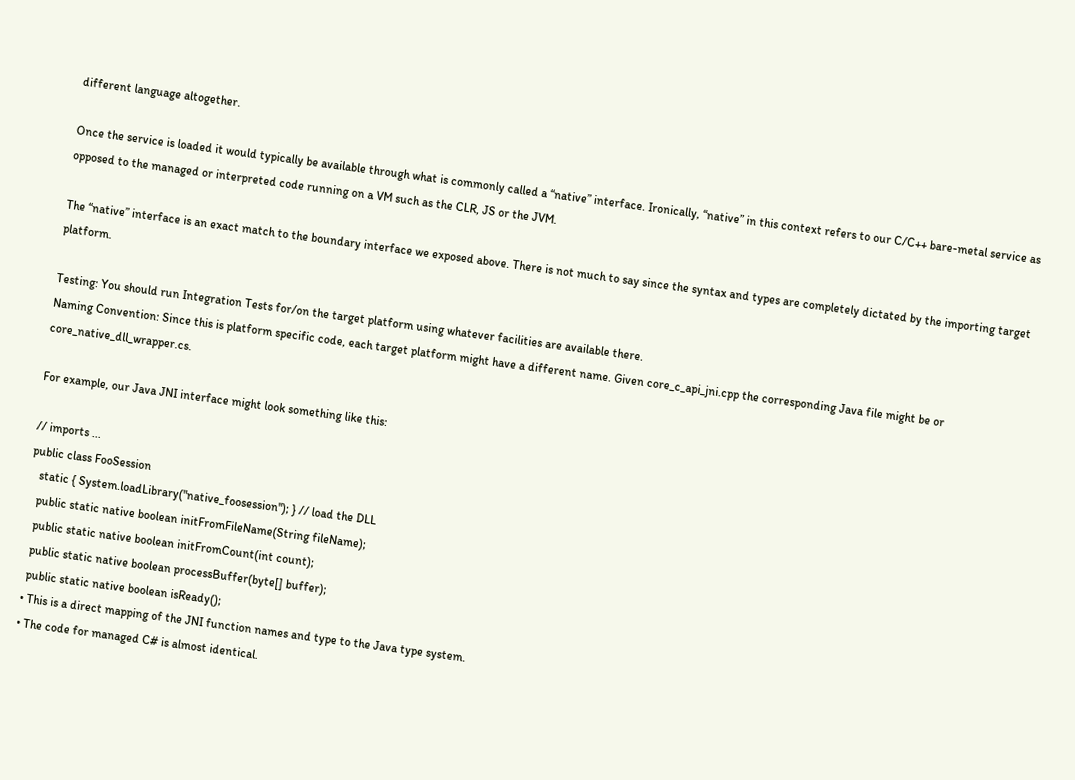different language altogether.

Once the service is loaded it would typically be available through what is commonly called a “native” interface. Ironically, “native” in this context refers to our C/C++ bare-metal service as opposed to the managed or interpreted code running on a VM such as the CLR, JS or the JVM.

The “native” interface is an exact match to the boundary interface we exposed above. There is not much to say since the syntax and types are completely dictated by the importing target platform.

Testing: You should run Integration Tests for/on the target platform using whatever facilities are available there.
Naming Convention: Since this is platform specific code, each target platform might have a different name. Given core_c_api_jni.cpp the corresponding Java file might be or core_native_dll_wrapper.cs.

For example, our Java JNI interface might look something like this:

// imports ...
public class FooSession
   static { System.loadLibrary("native_foosession"); } // load the DLL
   public static native boolean initFromFileName(String fileName);
   public static native boolean initFromCount(int count);
   public static native boolean processBuffer(byte[] buffer);
   public static native boolean isReady();
  • This is a direct mapping of the JNI function names and type to the Java type system.
  • The code for managed C# is almost identical.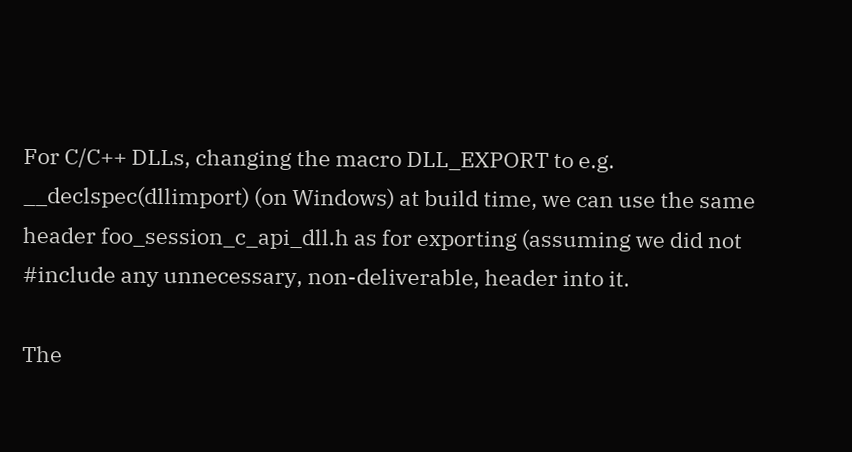For C/C++ DLLs, changing the macro DLL_EXPORT to e.g. __declspec(dllimport) (on Windows) at build time, we can use the same header foo_session_c_api_dll.h as for exporting (assuming we did not #include any unnecessary, non-deliverable, header into it.

The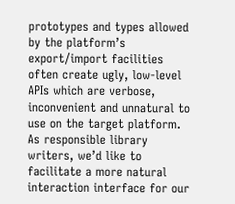prototypes and types allowed by the platform’s export/import facilities often create ugly, low-level APIs which are verbose, inconvenient and unnatural to use on the target platform. As responsible library writers, we’d like to facilitate a more natural interaction interface for our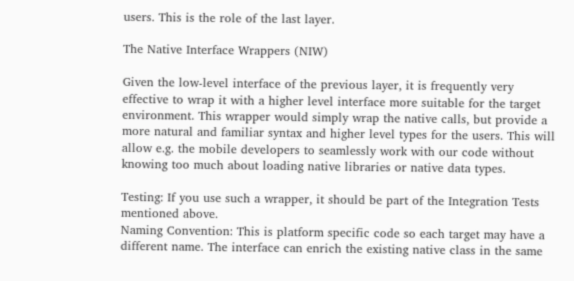users. This is the role of the last layer.

The Native Interface Wrappers (NIW)

Given the low-level interface of the previous layer, it is frequently very effective to wrap it with a higher level interface more suitable for the target environment. This wrapper would simply wrap the native calls, but provide a more natural and familiar syntax and higher level types for the users. This will allow e.g. the mobile developers to seamlessly work with our code without knowing too much about loading native libraries or native data types.

Testing: If you use such a wrapper, it should be part of the Integration Tests mentioned above.
Naming Convention: This is platform specific code so each target may have a different name. The interface can enrich the existing native class in the same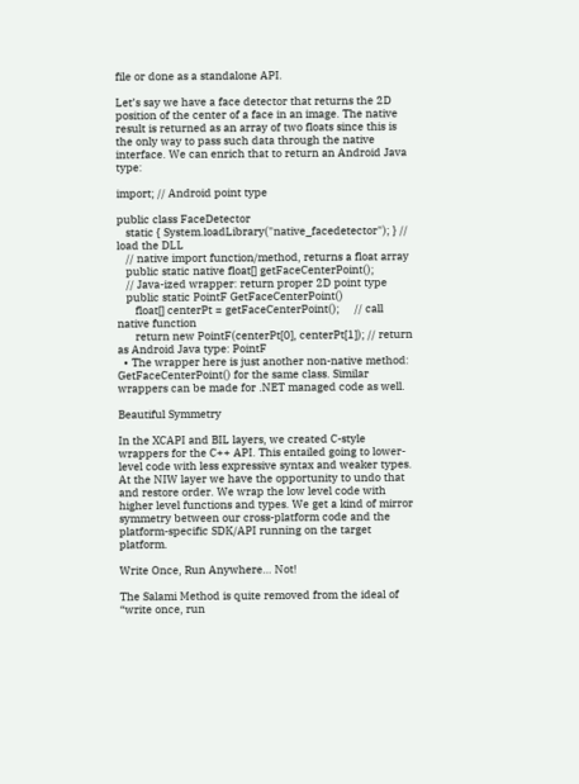file or done as a standalone API.

Let’s say we have a face detector that returns the 2D position of the center of a face in an image. The native result is returned as an array of two floats since this is the only way to pass such data through the native interface. We can enrich that to return an Android Java type:

import; // Android point type

public class FaceDetector
   static { System.loadLibrary("native_facedetector"); } // load the DLL
   // native import function/method, returns a float array
   public static native float[] getFaceCenterPoint();
   // Java-ized wrapper: return proper 2D point type
   public static PointF GetFaceCenterPoint()
      float[] centerPt = getFaceCenterPoint();     // call native function
      return new PointF(centerPt[0], centerPt[1]); // return as Android Java type: PointF
  • The wrapper here is just another non-native method: GetFaceCenterPoint() for the same class. Similar wrappers can be made for .NET managed code as well.

Beautiful Symmetry

In the XCAPI and BIL layers, we created C-style wrappers for the C++ API. This entailed going to lower-level code with less expressive syntax and weaker types. At the NIW layer we have the opportunity to undo that and restore order. We wrap the low level code with higher level functions and types. We get a kind of mirror symmetry between our cross-platform code and the platform-specific SDK/API running on the target platform.

Write Once, Run Anywhere… Not!

The Salami Method is quite removed from the ideal of “write once, run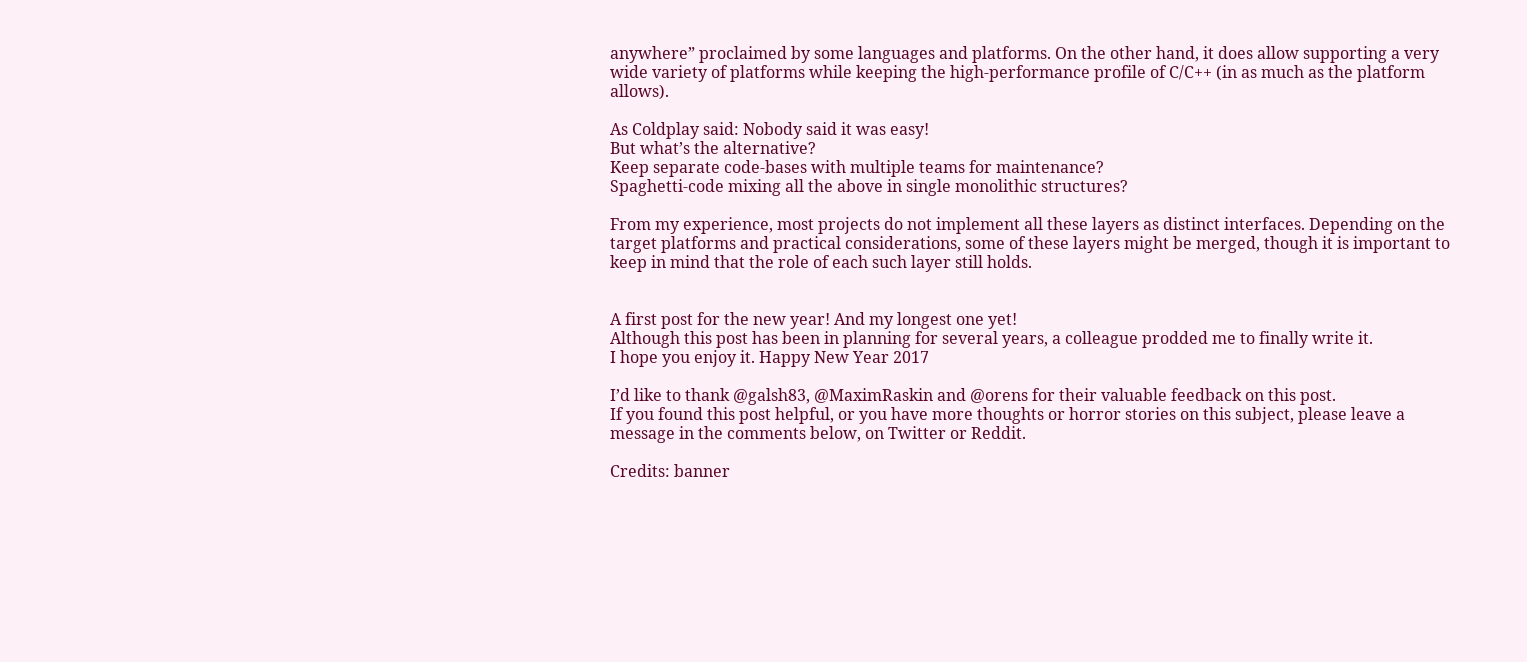anywhere” proclaimed by some languages and platforms. On the other hand, it does allow supporting a very wide variety of platforms while keeping the high-performance profile of C/C++ (in as much as the platform allows).

As Coldplay said: Nobody said it was easy!
But what’s the alternative?
Keep separate code-bases with multiple teams for maintenance?
Spaghetti-code mixing all the above in single monolithic structures?

From my experience, most projects do not implement all these layers as distinct interfaces. Depending on the target platforms and practical considerations, some of these layers might be merged, though it is important to keep in mind that the role of each such layer still holds.


A first post for the new year! And my longest one yet!
Although this post has been in planning for several years, a colleague prodded me to finally write it.
I hope you enjoy it. Happy New Year 2017

I’d like to thank @galsh83, @MaximRaskin and @orens for their valuable feedback on this post.
If you found this post helpful, or you have more thoughts or horror stories on this subject, please leave a message in the comments below, on Twitter or Reddit.

Credits: banner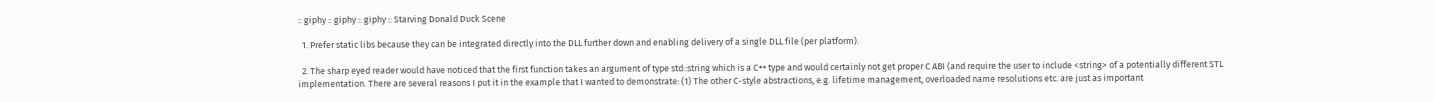:: giphy :: giphy :: giphy :: Starving Donald Duck Scene

  1. Prefer static libs because they can be integrated directly into the DLL further down and enabling delivery of a single DLL file (per platform).

  2. The sharp eyed reader would have noticed that the first function takes an argument of type std::string which is a C++ type and would certainly not get proper C ABI (and require the user to include <string> of a potentially different STL implementation. There are several reasons I put it in the example that I wanted to demonstrate: (1) The other C-style abstractions, e.g. lifetime management, overloaded name resolutions etc. are just as important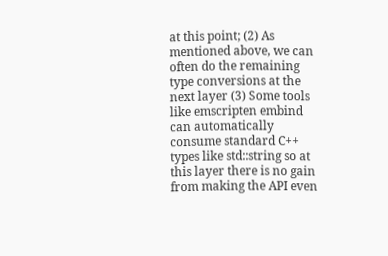at this point; (2) As mentioned above, we can often do the remaining type conversions at the next layer (3) Some tools like emscripten embind can automatically consume standard C++ types like std::string so at this layer there is no gain from making the API even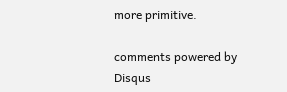more primitive.

comments powered by Disqus